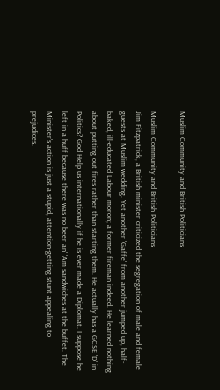Muslim Community and British Politicians

Muslim Community and British Politicians
Jim Fitzpatrick, a British minister criticized the segregation of male and female guests at Muslim wedding. Yet another 'Gaffe' from another jumped up, half-baked, ill-educated Labour moron; a former fireman indeed. He learned nothing about putting out fires rather than starting them. He actually has a GCSE 'D' in Politics? God Help us internationally if he is ever made a Diplomat. I suppose he left in a huff because there was no beer an' 'Am sandwiches at the buffet. The Minister's action is just a stupid, attention-getting stunt appealing to prejudices.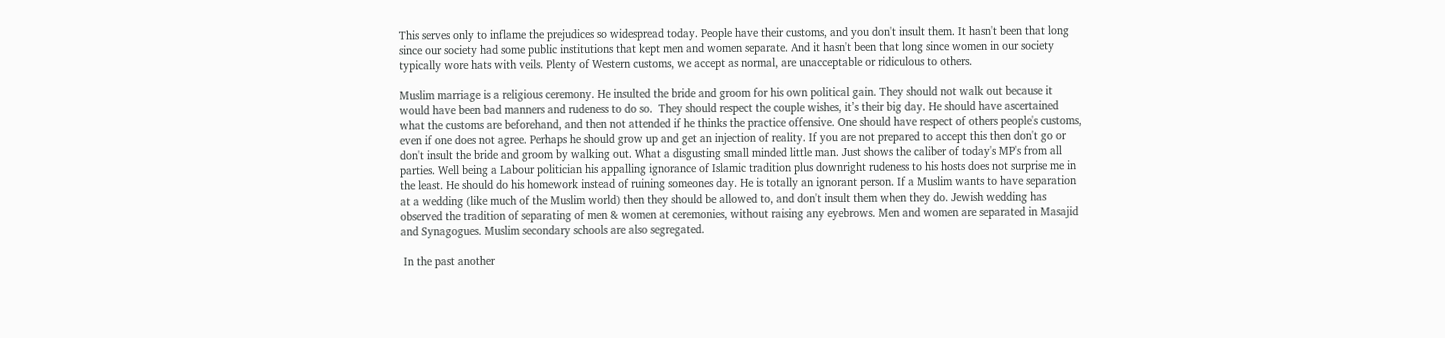This serves only to inflame the prejudices so widespread today. People have their customs, and you don't insult them. It hasn't been that long since our society had some public institutions that kept men and women separate. And it hasn't been that long since women in our society typically wore hats with veils. Plenty of Western customs, we accept as normal, are unacceptable or ridiculous to others.

Muslim marriage is a religious ceremony. He insulted the bride and groom for his own political gain. They should not walk out because it would have been bad manners and rudeness to do so.  They should respect the couple wishes, it’s their big day. He should have ascertained what the customs are beforehand, and then not attended if he thinks the practice offensive. One should have respect of others people's customs, even if one does not agree. Perhaps he should grow up and get an injection of reality. If you are not prepared to accept this then don't go or don't insult the bride and groom by walking out. What a disgusting small minded little man. Just shows the caliber of today's MP's from all parties. Well being a Labour politician his appalling ignorance of Islamic tradition plus downright rudeness to his hosts does not surprise me in the least. He should do his homework instead of ruining someones day. He is totally an ignorant person. If a Muslim wants to have separation at a wedding (like much of the Muslim world) then they should be allowed to, and don't insult them when they do. Jewish wedding has observed the tradition of separating of men & women at ceremonies, without raising any eyebrows. Men and women are separated in Masajid and Synagogues. Muslim secondary schools are also segregated.

 In the past another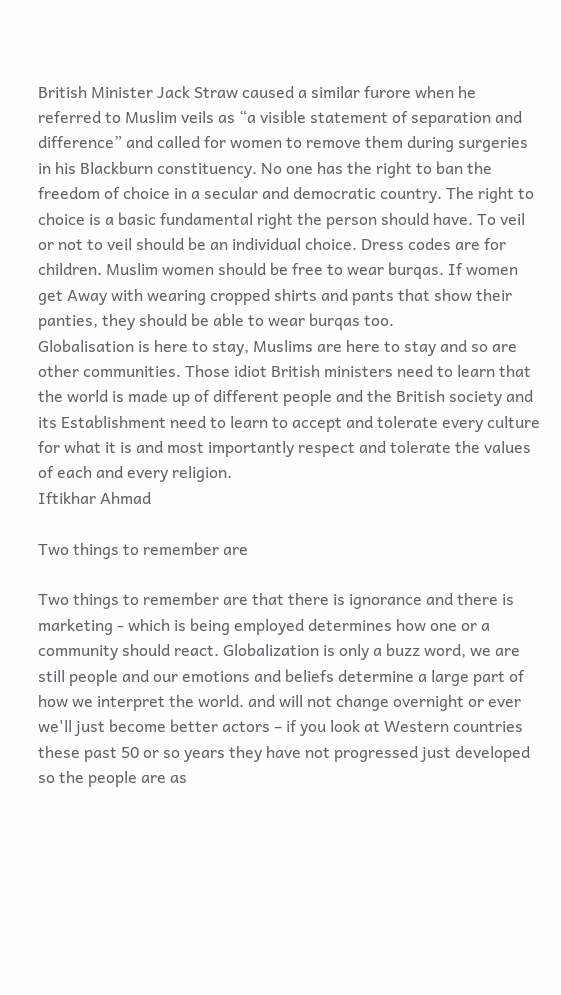British Minister Jack Straw caused a similar furore when he referred to Muslim veils as “a visible statement of separation and difference” and called for women to remove them during surgeries in his Blackburn constituency. No one has the right to ban the freedom of choice in a secular and democratic country. The right to choice is a basic fundamental right the person should have. To veil or not to veil should be an individual choice. Dress codes are for children. Muslim women should be free to wear burqas. If women get Away with wearing cropped shirts and pants that show their panties, they should be able to wear burqas too.
Globalisation is here to stay, Muslims are here to stay and so are other communities. Those idiot British ministers need to learn that the world is made up of different people and the British society and its Establishment need to learn to accept and tolerate every culture for what it is and most importantly respect and tolerate the values of each and every religion.
Iftikhar Ahmad

Two things to remember are

Two things to remember are that there is ignorance and there is marketing - which is being employed determines how one or a community should react. Globalization is only a buzz word, we are still people and our emotions and beliefs determine a large part of how we interpret the world. and will not change overnight or ever we'll just become better actors – if you look at Western countries these past 50 or so years they have not progressed just developed so the people are as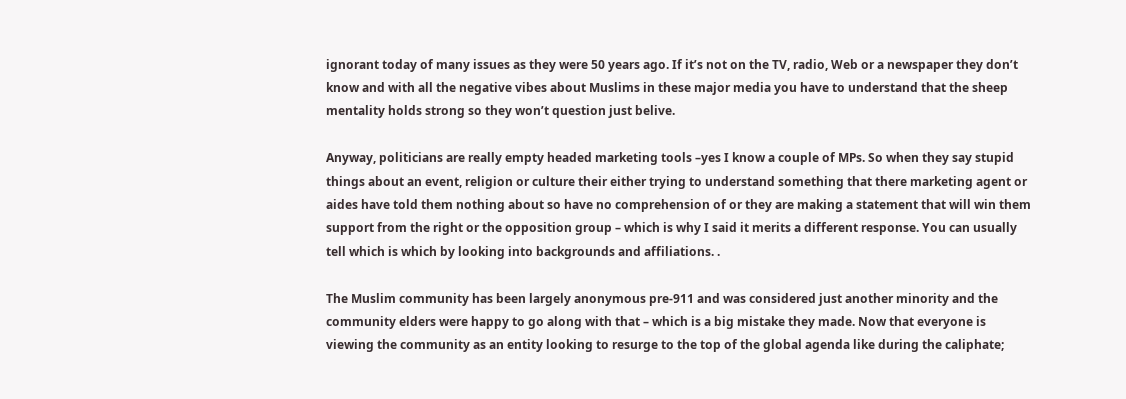ignorant today of many issues as they were 50 years ago. If it’s not on the TV, radio, Web or a newspaper they don’t know and with all the negative vibes about Muslims in these major media you have to understand that the sheep mentality holds strong so they won’t question just belive.

Anyway, politicians are really empty headed marketing tools –yes I know a couple of MPs. So when they say stupid things about an event, religion or culture their either trying to understand something that there marketing agent or aides have told them nothing about so have no comprehension of or they are making a statement that will win them support from the right or the opposition group – which is why I said it merits a different response. You can usually tell which is which by looking into backgrounds and affiliations. .

The Muslim community has been largely anonymous pre-911 and was considered just another minority and the community elders were happy to go along with that – which is a big mistake they made. Now that everyone is viewing the community as an entity looking to resurge to the top of the global agenda like during the caliphate;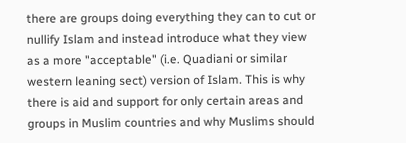there are groups doing everything they can to cut or nullify Islam and instead introduce what they view as a more "acceptable" (i.e. Quadiani or similar western leaning sect) version of Islam. This is why there is aid and support for only certain areas and groups in Muslim countries and why Muslims should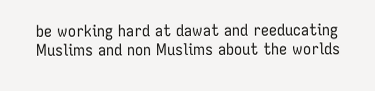be working hard at dawat and reeducating Muslims and non Muslims about the worlds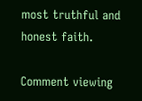most truthful and honest faith.

Comment viewing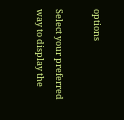options

Select your preferred way to display the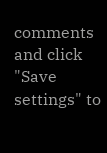comments and click "Save settings" to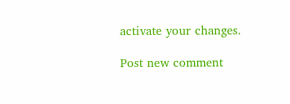activate your changes.

Post new comment